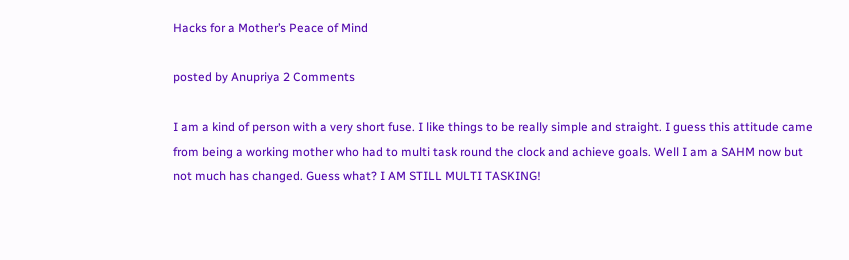Hacks for a Mother’s Peace of Mind

posted by Anupriya 2 Comments

I am a kind of person with a very short fuse. I like things to be really simple and straight. I guess this attitude came from being a working mother who had to multi task round the clock and achieve goals. Well I am a SAHM now but not much has changed. Guess what? I AM STILL MULTI TASKING!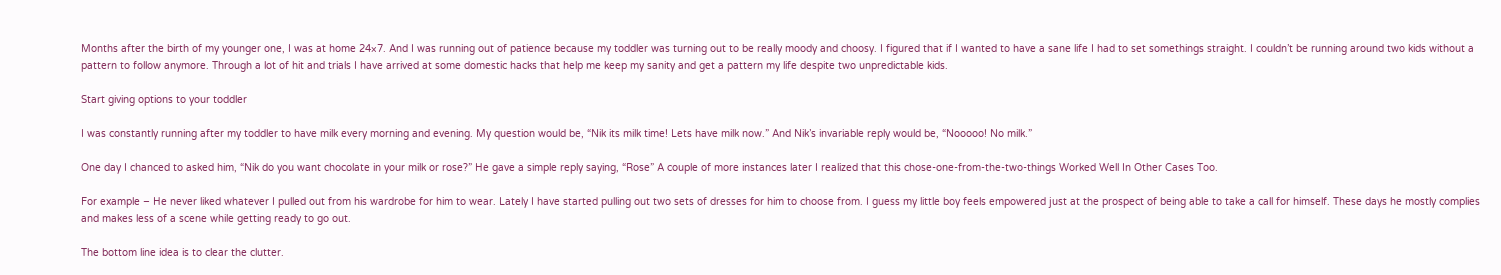Months after the birth of my younger one, I was at home 24×7. And I was running out of patience because my toddler was turning out to be really moody and choosy. I figured that if I wanted to have a sane life I had to set somethings straight. I couldn’t be running around two kids without a pattern to follow anymore. Through a lot of hit and trials I have arrived at some domestic hacks that help me keep my sanity and get a pattern my life despite two unpredictable kids.

Start giving options to your toddler

I was constantly running after my toddler to have milk every morning and evening. My question would be, “Nik its milk time! Lets have milk now.” And Nik’s invariable reply would be, “Nooooo! No milk.”

One day I chanced to asked him, “Nik do you want chocolate in your milk or rose?” He gave a simple reply saying, “Rose” A couple of more instances later I realized that this chose-one-from-the-two-things Worked Well In Other Cases Too.

For example – He never liked whatever I pulled out from his wardrobe for him to wear. Lately I have started pulling out two sets of dresses for him to choose from. I guess my little boy feels empowered just at the prospect of being able to take a call for himself. These days he mostly complies and makes less of a scene while getting ready to go out.

The bottom line idea is to clear the clutter.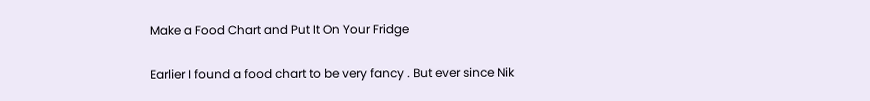Make a Food Chart and Put It On Your Fridge

Earlier I found a food chart to be very fancy . But ever since Nik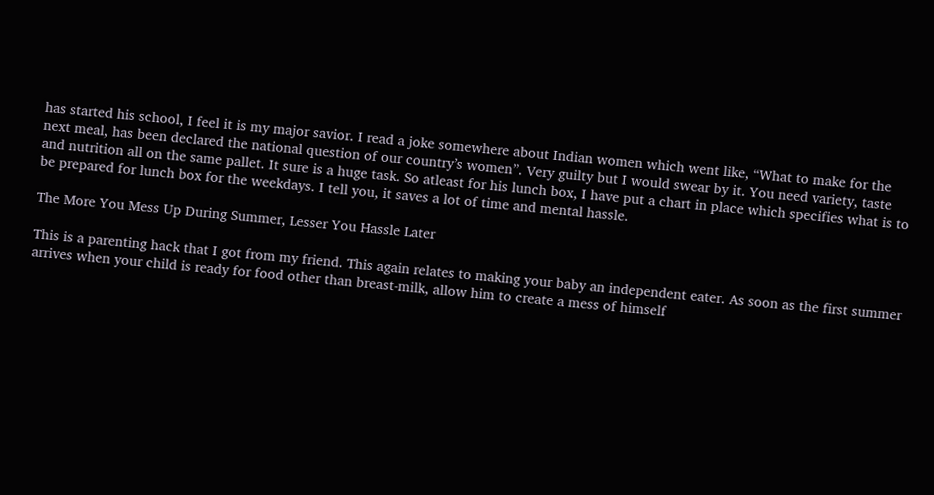has started his school, I feel it is my major savior. I read a joke somewhere about Indian women which went like, “What to make for the next meal, has been declared the national question of our country’s women”. Very guilty but I would swear by it. You need variety, taste and nutrition all on the same pallet. It sure is a huge task. So atleast for his lunch box, I have put a chart in place which specifies what is to be prepared for lunch box for the weekdays. I tell you, it saves a lot of time and mental hassle.

The More You Mess Up During Summer, Lesser You Hassle Later

This is a parenting hack that I got from my friend. This again relates to making your baby an independent eater. As soon as the first summer arrives when your child is ready for food other than breast-milk, allow him to create a mess of himself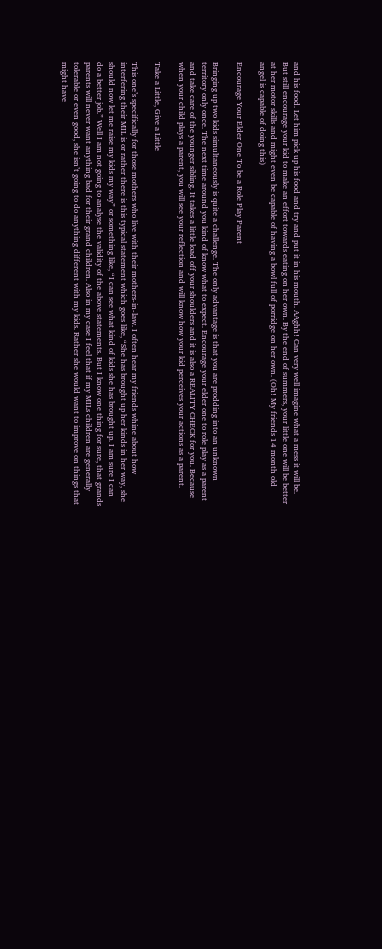and his food. Let him pick up his food and try and put it in his mouth. AAghh! Can very well imagine what a mess it will be. But still encourage your kid to make an effort towards eating on her own. By the end of summers, your little one will be better at her motor skills and might even be capable of having a bowl full of porridge on her own. (Oh! My friends 14 month old angel is capable of doing this)

Encourage Your Elder One To be a Role Play Parent

Bringing up two kids simultaneously is quite a challenge. The only advantage is that you are prodding into an unknown territory only once. The next time around you kind of know what to expect. Encourage your elder one to role play as a parent and take care of the younger sibling. It takes a little load off your shoulders and it is also a REALITY CHECK for you. Because when your child plays a parent, you will see your reflection and will know how your kid perceives your actions as a parent.

Take a Little, Give a Little

This one’s specifically for those mothers who live with their mothers-in-law. I often hear my friends whine about how interfering their MIL is or rather there is this typical statement which goes like, “She has brought up her kinds in her way, she should now let me raise my kids my way” or something like, “I can see what kind of kids she has brought up. I am sure I can do a better job.” Well I am not going to analyse the validity of the above statements. But I know one thing for sure, that grands parents will never want anything bad for their grand children. Also in my case I feel that if my MILs children are generally tolerable or even good, she isn’t going to do anything different with my kids. Rather she would want to improve on things that might have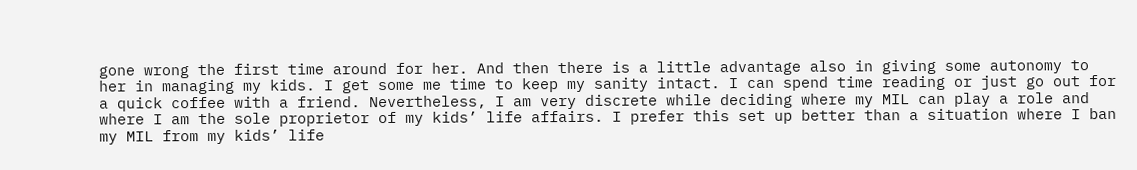gone wrong the first time around for her. And then there is a little advantage also in giving some autonomy to her in managing my kids. I get some me time to keep my sanity intact. I can spend time reading or just go out for a quick coffee with a friend. Nevertheless, I am very discrete while deciding where my MIL can play a role and where I am the sole proprietor of my kids’ life affairs. I prefer this set up better than a situation where I ban my MIL from my kids’ life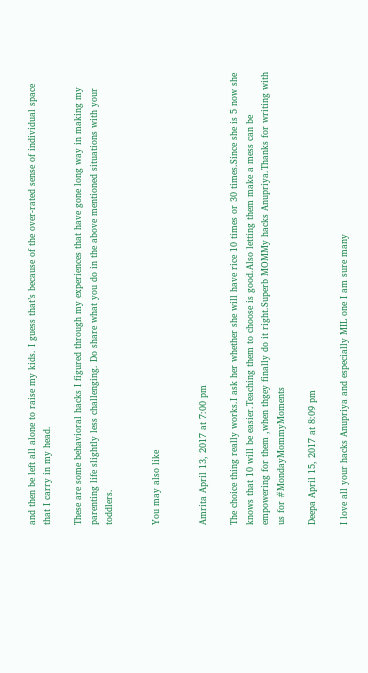and then be left all alone to raise my kids. I guess that’s because of the over-rated sense of individual space that I carry in my head.

These are some behavioral hacks I figured through my experiences that have gone long way in making my parenting life slightly less challenging. Do share what you do in the above mentioned situations with your toddlers.


You may also like


Amrita April 13, 2017 at 7:00 pm

The choice thing really works.I ask her whether she will have rice 10 times or 30 times.Since she is 5 now she knows that 10 will be easier.Teaching them to choose is good.Also letting them make a mess can be empowering for them ,when thgey finally do it right.Superb MOMMy hacks Anupriya.Thanks for writing with us for #MondayMommyMoments

Deepa April 15, 2017 at 8:09 pm

I love all your hacks Anupriya and especially MIL one I am sure many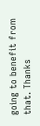going to benefit from that. Thanks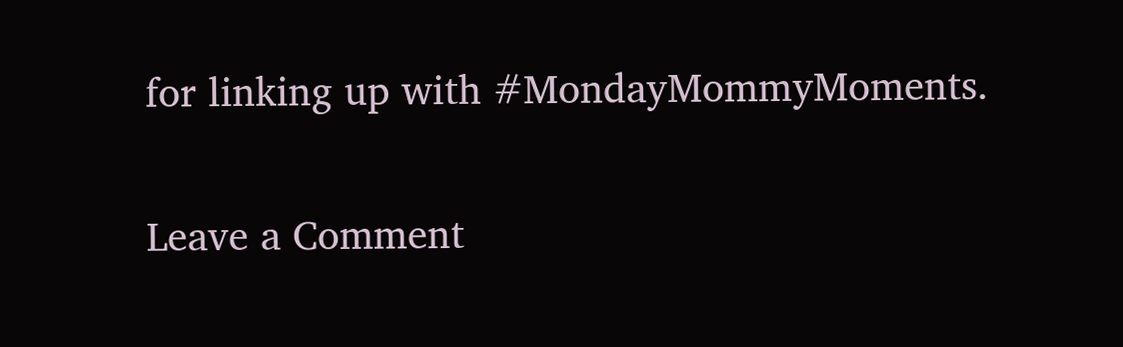for linking up with #MondayMommyMoments.


Leave a Comment